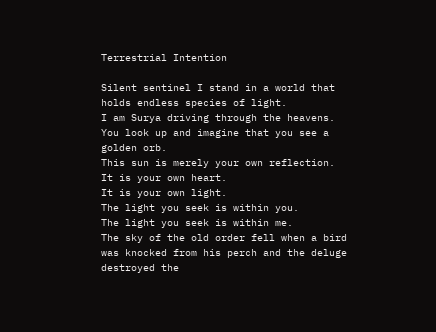Terrestrial Intention

Silent sentinel I stand in a world that holds endless species of light.
I am Surya driving through the heavens.
You look up and imagine that you see a golden orb.
This sun is merely your own reflection.
It is your own heart.
It is your own light.
The light you seek is within you.
The light you seek is within me.
The sky of the old order fell when a bird was knocked from his perch and the deluge destroyed the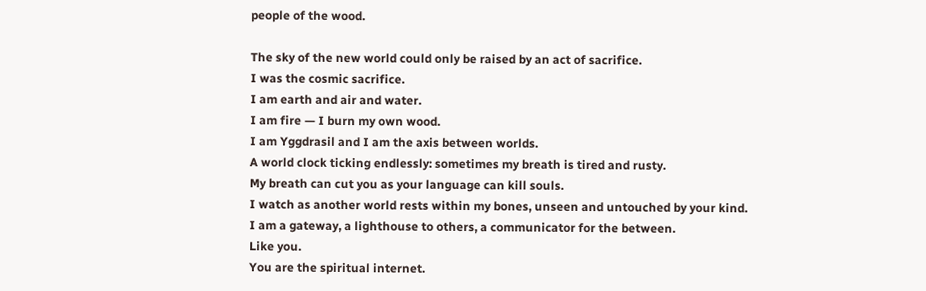people of the wood.

The sky of the new world could only be raised by an act of sacrifice.
I was the cosmic sacrifice.
I am earth and air and water.
I am fire — I burn my own wood.
I am Yggdrasil and I am the axis between worlds.
A world clock ticking endlessly: sometimes my breath is tired and rusty.
My breath can cut you as your language can kill souls.
I watch as another world rests within my bones, unseen and untouched by your kind.
I am a gateway, a lighthouse to others, a communicator for the between.
Like you.
You are the spiritual internet.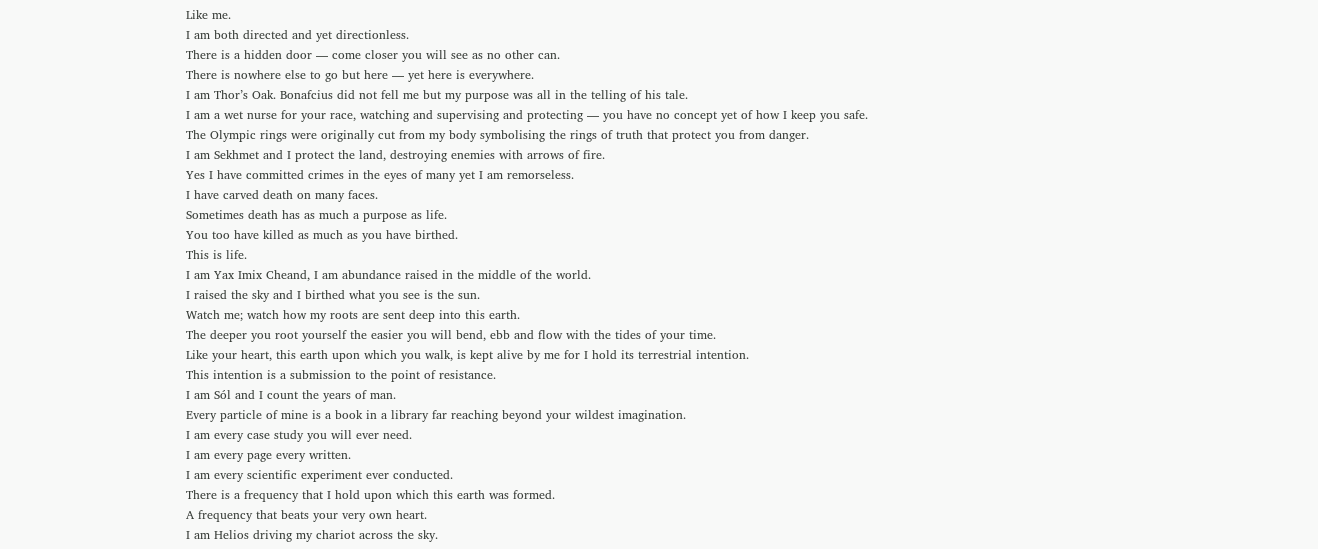Like me.
I am both directed and yet directionless.
There is a hidden door — come closer you will see as no other can.
There is nowhere else to go but here — yet here is everywhere.
I am Thor’s Oak. Bonafcius did not fell me but my purpose was all in the telling of his tale.
I am a wet nurse for your race, watching and supervising and protecting — you have no concept yet of how I keep you safe.
The Olympic rings were originally cut from my body symbolising the rings of truth that protect you from danger.
I am Sekhmet and I protect the land, destroying enemies with arrows of fire.
Yes I have committed crimes in the eyes of many yet I am remorseless.
I have carved death on many faces.
Sometimes death has as much a purpose as life.
You too have killed as much as you have birthed.
This is life.
I am Yax Imix Cheand, I am abundance raised in the middle of the world.
I raised the sky and I birthed what you see is the sun.
Watch me; watch how my roots are sent deep into this earth.
The deeper you root yourself the easier you will bend, ebb and flow with the tides of your time.
Like your heart, this earth upon which you walk, is kept alive by me for I hold its terrestrial intention.
This intention is a submission to the point of resistance.
I am Sól and I count the years of man.
Every particle of mine is a book in a library far reaching beyond your wildest imagination.
I am every case study you will ever need.
I am every page every written.
I am every scientific experiment ever conducted.
There is a frequency that I hold upon which this earth was formed.
A frequency that beats your very own heart.
I am Helios driving my chariot across the sky.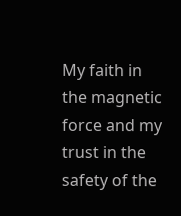My faith in the magnetic force and my trust in the safety of the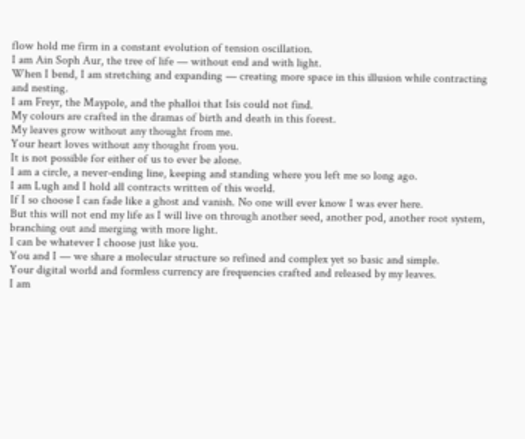flow hold me firm in a constant evolution of tension oscillation.
I am Ain Soph Aur, the tree of life — without end and with light.
When I bend, I am stretching and expanding — creating more space in this illusion while contracting and nesting.
I am Freyr, the Maypole, and the phalloi that Isis could not find.
My colours are crafted in the dramas of birth and death in this forest.
My leaves grow without any thought from me.
Your heart loves without any thought from you.
It is not possible for either of us to ever be alone.
I am a circle, a never-ending line, keeping and standing where you left me so long ago.
I am Lugh and I hold all contracts written of this world.
If I so choose I can fade like a ghost and vanish. No one will ever know I was ever here.
But this will not end my life as I will live on through another seed, another pod, another root system, branching out and merging with more light.
I can be whatever I choose just like you.
You and I — we share a molecular structure so refined and complex yet so basic and simple.
Your digital world and formless currency are frequencies crafted and released by my leaves.
I am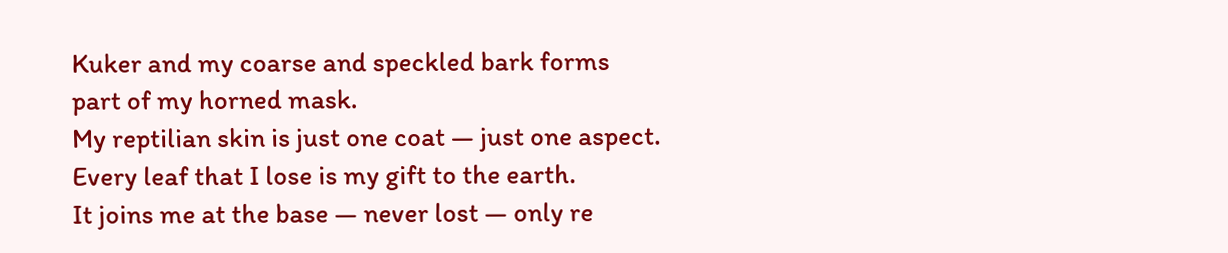Kuker and my coarse and speckled bark forms part of my horned mask.
My reptilian skin is just one coat — just one aspect.
Every leaf that I lose is my gift to the earth.
It joins me at the base — never lost — only re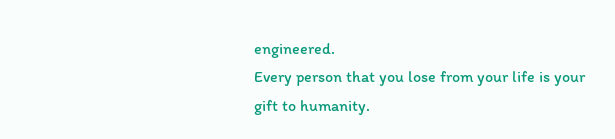engineered.
Every person that you lose from your life is your gift to humanity.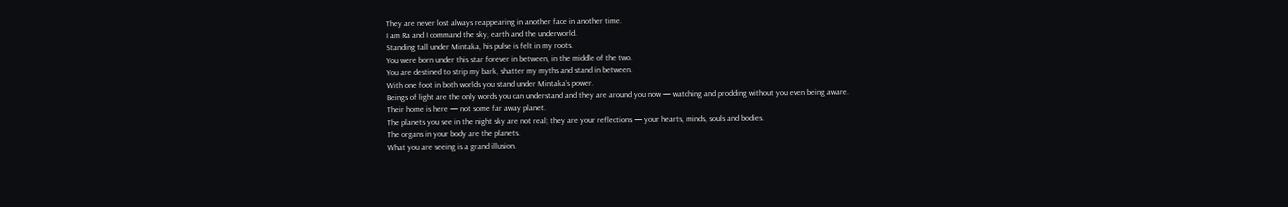They are never lost always reappearing in another face in another time.
I am Ra and I command the sky, earth and the underworld.
Standing tall under Mintaka, his pulse is felt in my roots.
You were born under this star forever in between, in the middle of the two.
You are destined to strip my bark, shatter my myths and stand in between.
With one foot in both worlds you stand under Mintaka’s power.
Beings of light are the only words you can understand and they are around you now — watching and prodding without you even being aware.
Their home is here — not some far away planet.
The planets you see in the night sky are not real; they are your reflections — your hearts, minds, souls and bodies.
The organs in your body are the planets.
What you are seeing is a grand illusion.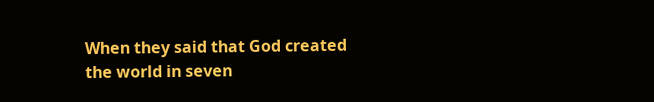When they said that God created the world in seven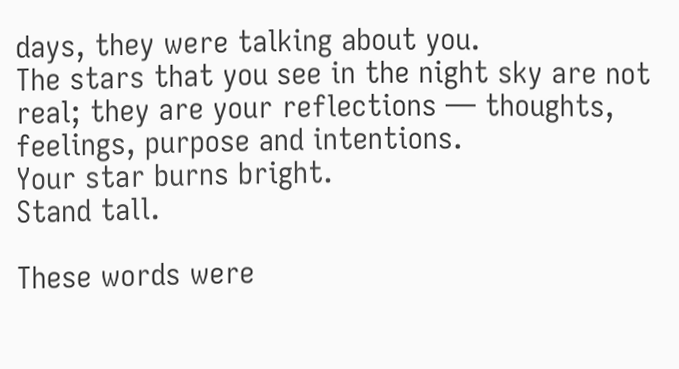days, they were talking about you.
The stars that you see in the night sky are not real; they are your reflections — thoughts, feelings, purpose and intentions.
Your star burns bright.
Stand tall.

These words were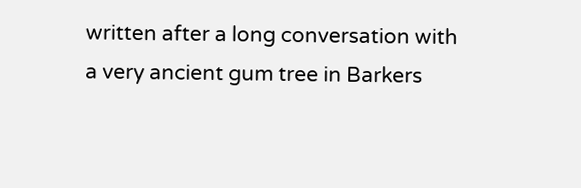written after a long conversation with a very ancient gum tree in Barkers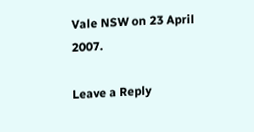Vale NSW on 23 April 2007.

Leave a Reply